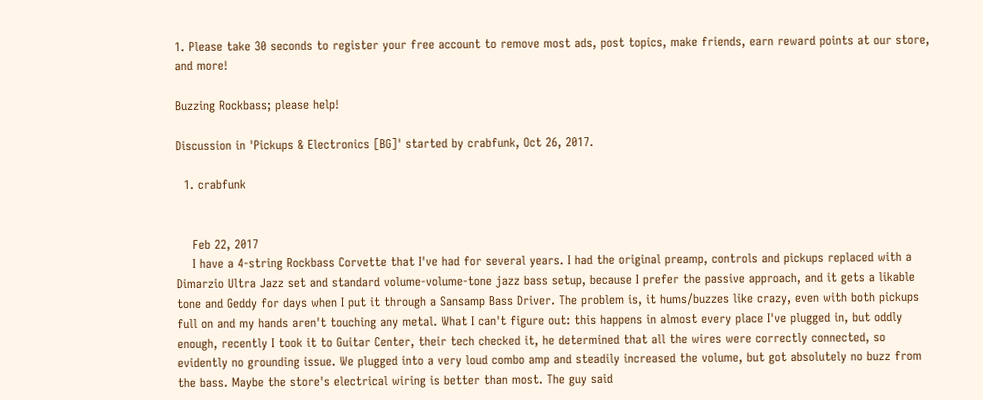1. Please take 30 seconds to register your free account to remove most ads, post topics, make friends, earn reward points at our store, and more!

Buzzing Rockbass; please help!

Discussion in 'Pickups & Electronics [BG]' started by crabfunk, Oct 26, 2017.

  1. crabfunk


    Feb 22, 2017
    I have a 4-string Rockbass Corvette that I've had for several years. I had the original preamp, controls and pickups replaced with a Dimarzio Ultra Jazz set and standard volume-volume-tone jazz bass setup, because I prefer the passive approach, and it gets a likable tone and Geddy for days when I put it through a Sansamp Bass Driver. The problem is, it hums/buzzes like crazy, even with both pickups full on and my hands aren't touching any metal. What I can't figure out: this happens in almost every place I've plugged in, but oddly enough, recently I took it to Guitar Center, their tech checked it, he determined that all the wires were correctly connected, so evidently no grounding issue. We plugged into a very loud combo amp and steadily increased the volume, but got absolutely no buzz from the bass. Maybe the store's electrical wiring is better than most. The guy said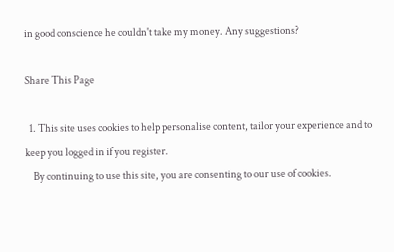in good conscience he couldn't take my money. Any suggestions?

Share This Page

  1. This site uses cookies to help personalise content, tailor your experience and to keep you logged in if you register.
    By continuing to use this site, you are consenting to our use of cookies.